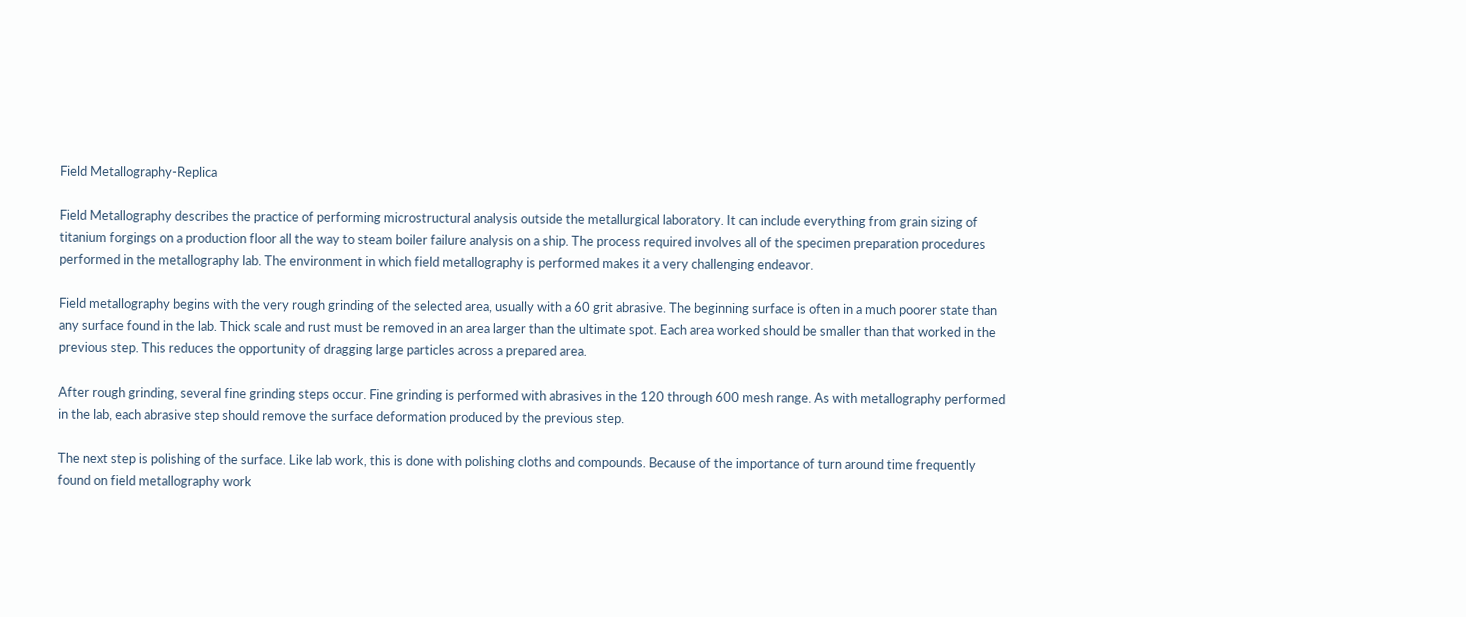Field Metallography-Replica

Field Metallography describes the practice of performing microstructural analysis outside the metallurgical laboratory. It can include everything from grain sizing of titanium forgings on a production floor all the way to steam boiler failure analysis on a ship. The process required involves all of the specimen preparation procedures performed in the metallography lab. The environment in which field metallography is performed makes it a very challenging endeavor.

Field metallography begins with the very rough grinding of the selected area, usually with a 60 grit abrasive. The beginning surface is often in a much poorer state than any surface found in the lab. Thick scale and rust must be removed in an area larger than the ultimate spot. Each area worked should be smaller than that worked in the previous step. This reduces the opportunity of dragging large particles across a prepared area.

After rough grinding, several fine grinding steps occur. Fine grinding is performed with abrasives in the 120 through 600 mesh range. As with metallography performed in the lab, each abrasive step should remove the surface deformation produced by the previous step.

The next step is polishing of the surface. Like lab work, this is done with polishing cloths and compounds. Because of the importance of turn around time frequently found on field metallography work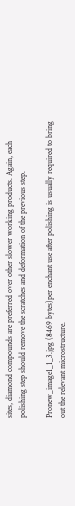sites, diamond compounds are preferred over other slower working products. Again, each polishing step should remove the scratches and deformation of the previous step.

Pronew_image1_1_3.jpg (8469 bytes)per enchant use after polishing is usually required to bring out the relevant microstructure.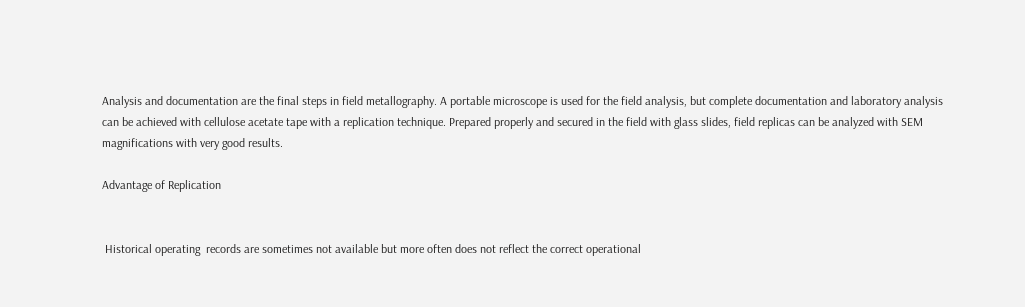Analysis and documentation are the final steps in field metallography. A portable microscope is used for the field analysis, but complete documentation and laboratory analysis can be achieved with cellulose acetate tape with a replication technique. Prepared properly and secured in the field with glass slides, field replicas can be analyzed with SEM magnifications with very good results.

Advantage of Replication


 Historical operating  records are sometimes not available but more often does not reflect the correct operational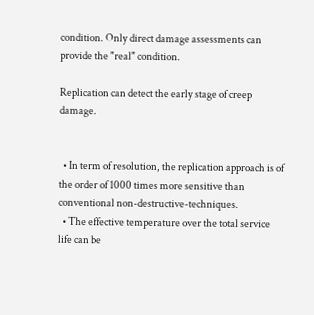condition. Only direct damage assessments can provide the "real" condition.

Replication can detect the early stage of creep damage.


  • In term of resolution, the replication approach is of the order of 1000 times more sensitive than conventional non-destructive-techniques.
  • The effective temperature over the total service life can be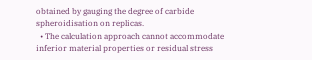obtained by gauging the degree of carbide spheroidisation on replicas.
  • The calculation approach cannot accommodate inferior material properties or residual stress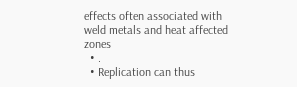effects often associated with weld metals and heat affected zones
  • .
  • Replication can thus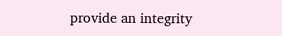provide an integrity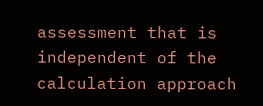assessment that is independent of the calculation approach